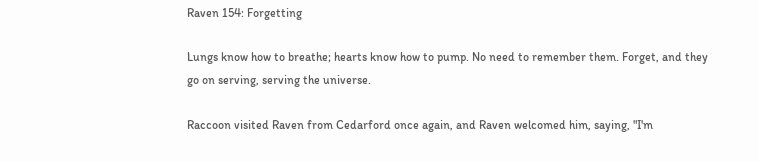Raven 154: Forgetting

Lungs know how to breathe; hearts know how to pump. No need to remember them. Forget, and they go on serving, serving the universe.

Raccoon visited Raven from Cedarford once again, and Raven welcomed him, saying, "I'm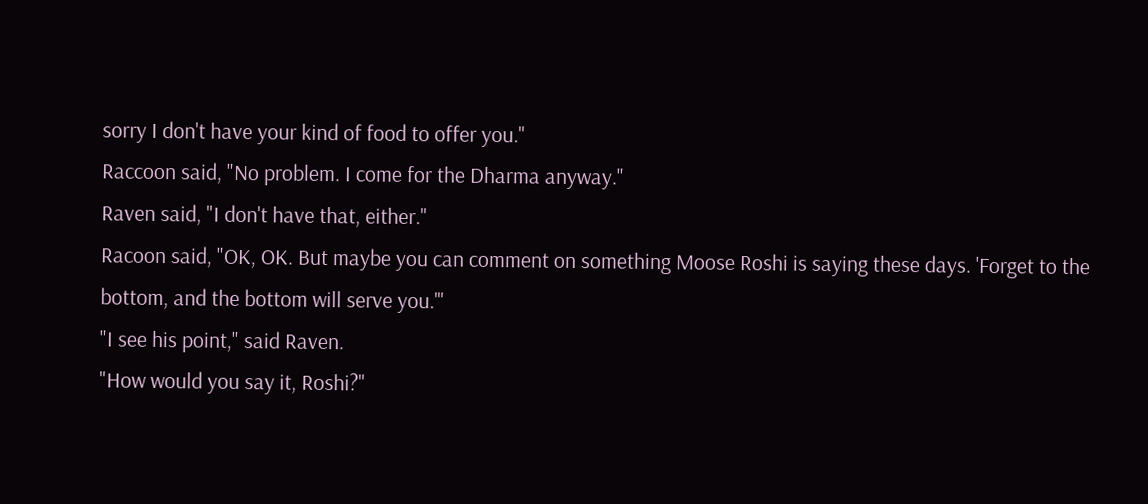sorry I don't have your kind of food to offer you."
Raccoon said, "No problem. I come for the Dharma anyway."
Raven said, "I don't have that, either."
Racoon said, "OK, OK. But maybe you can comment on something Moose Roshi is saying these days. 'Forget to the bottom, and the bottom will serve you.'"
"I see his point," said Raven.
"How would you say it, Roshi?"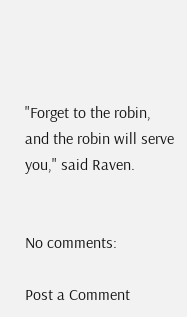"Forget to the robin, and the robin will serve you," said Raven.


No comments:

Post a Comment